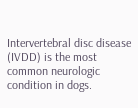Intervertebral disc disease (IVDD) is the most common neurologic condition in dogs.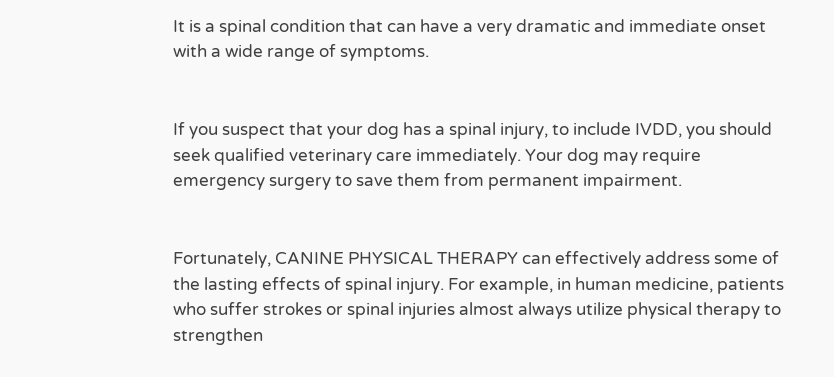It is a spinal condition that can have a very dramatic and immediate onset with a wide range of symptoms.


If you suspect that your dog has a spinal injury, to include IVDD, you should seek qualified veterinary care immediately. Your dog may require emergency surgery to save them from permanent impairment.


Fortunately, CANINE PHYSICAL THERAPY can effectively address some of the lasting effects of spinal injury. For example, in human medicine, patients who suffer strokes or spinal injuries almost always utilize physical therapy to strengthen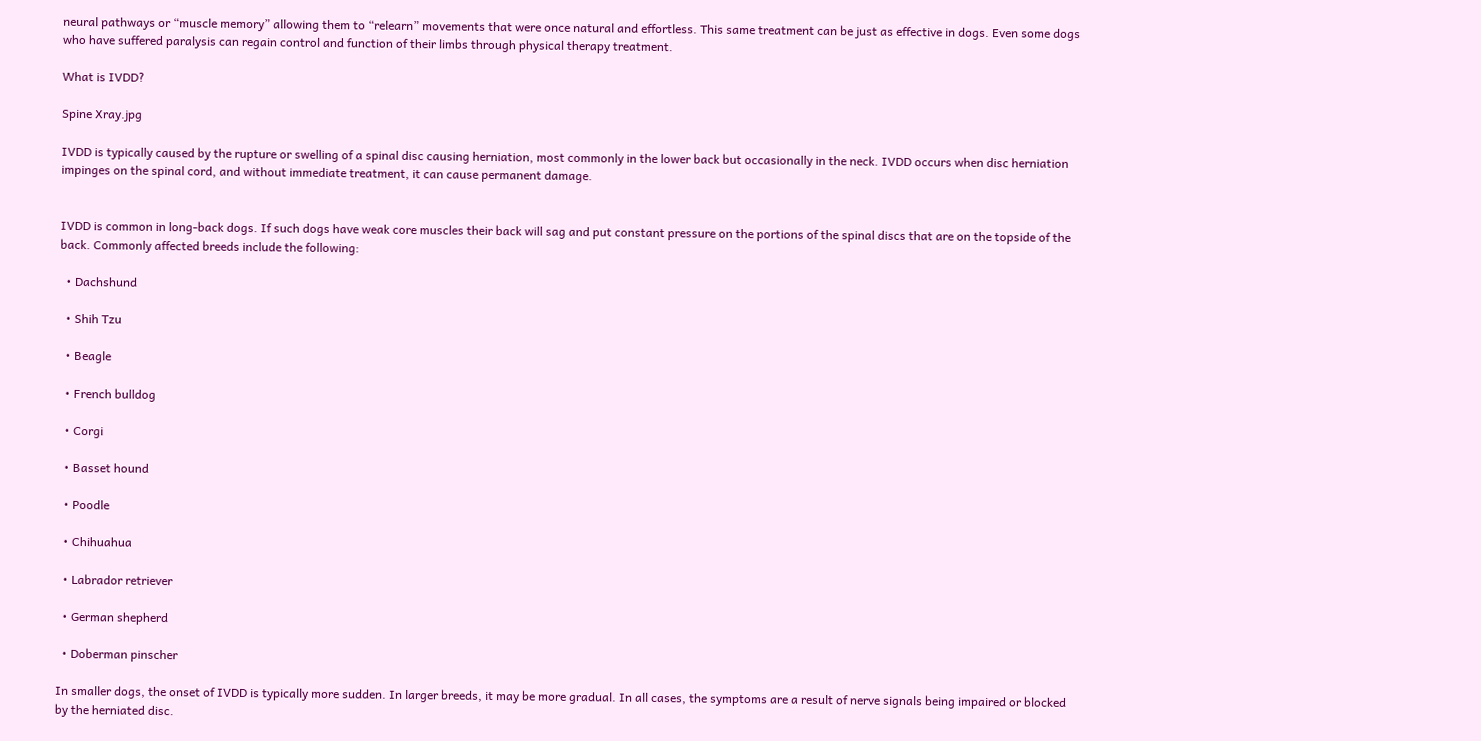neural pathways or “muscle memory” allowing them to “relearn” movements that were once natural and effortless. This same treatment can be just as effective in dogs. Even some dogs who have suffered paralysis can regain control and function of their limbs through physical therapy treatment.

What is IVDD?

Spine Xray.jpg

IVDD is typically caused by the rupture or swelling of a spinal disc causing herniation, most commonly in the lower back but occasionally in the neck. IVDD occurs when disc herniation impinges on the spinal cord, and without immediate treatment, it can cause permanent damage.


IVDD is common in long-back dogs. If such dogs have weak core muscles their back will sag and put constant pressure on the portions of the spinal discs that are on the topside of the back. Commonly affected breeds include the following:

  • Dachshund

  • Shih Tzu

  • Beagle

  • French bulldog

  • Corgi

  • Basset hound

  • Poodle

  • Chihuahua

  • Labrador retriever

  • German shepherd

  • Doberman pinscher

In smaller dogs, the onset of IVDD is typically more sudden. In larger breeds, it may be more gradual. In all cases, the symptoms are a result of nerve signals being impaired or blocked by the herniated disc.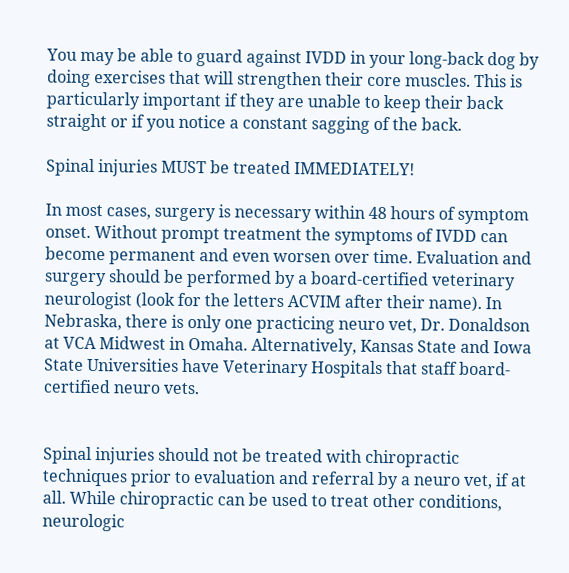You may be able to guard against IVDD in your long-back dog by doing exercises that will strengthen their core muscles. This is particularly important if they are unable to keep their back straight or if you notice a constant sagging of the back.

Spinal injuries MUST be treated IMMEDIATELY!

In most cases, surgery is necessary within 48 hours of symptom onset. Without prompt treatment the symptoms of IVDD can become permanent and even worsen over time. Evaluation and surgery should be performed by a board-certified veterinary neurologist (look for the letters ACVIM after their name). In Nebraska, there is only one practicing neuro vet, Dr. Donaldson at VCA Midwest in Omaha. Alternatively, Kansas State and Iowa State Universities have Veterinary Hospitals that staff board-certified neuro vets.


Spinal injuries should not be treated with chiropractic techniques prior to evaluation and referral by a neuro vet, if at all. While chiropractic can be used to treat other conditions, neurologic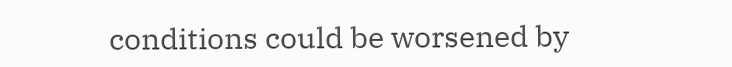conditions could be worsened by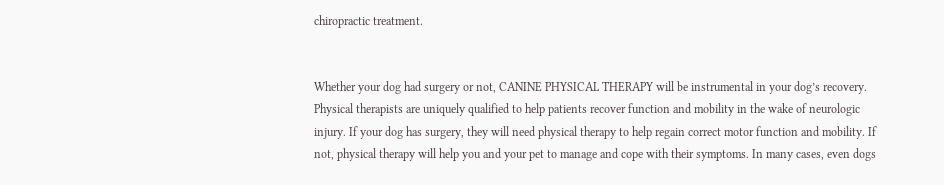chiropractic treatment.


Whether your dog had surgery or not, CANINE PHYSICAL THERAPY will be instrumental in your dog’s recovery. Physical therapists are uniquely qualified to help patients recover function and mobility in the wake of neurologic injury. If your dog has surgery, they will need physical therapy to help regain correct motor function and mobility. If not, physical therapy will help you and your pet to manage and cope with their symptoms. In many cases, even dogs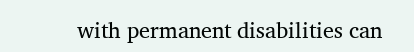with permanent disabilities can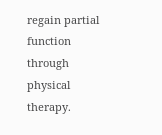regain partial function through physical therapy.